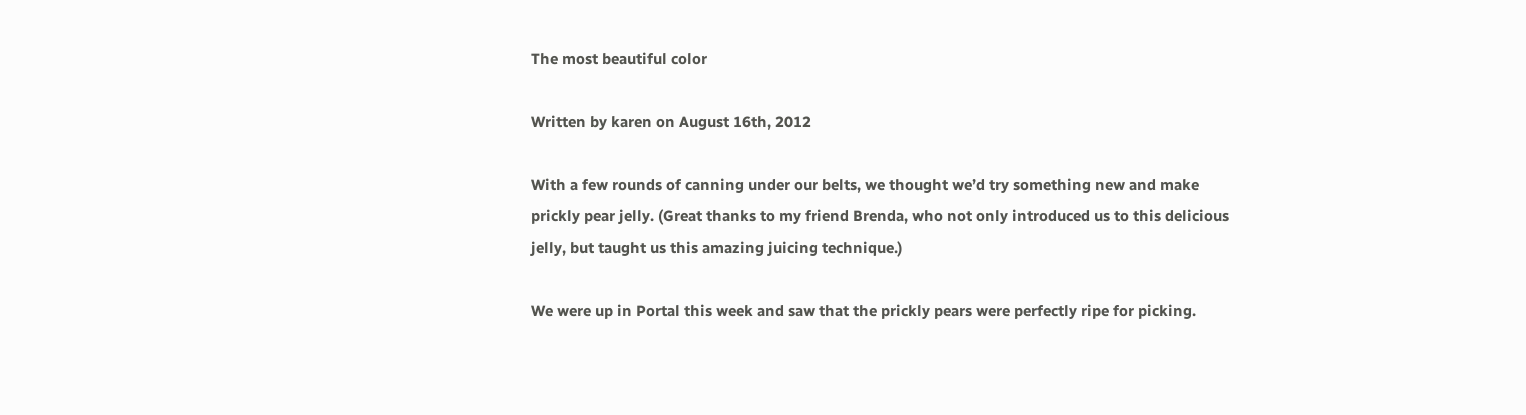The most beautiful color

Written by karen on August 16th, 2012

With a few rounds of canning under our belts, we thought we’d try something new and make prickly pear jelly. (Great thanks to my friend Brenda, who not only introduced us to this delicious jelly, but taught us this amazing juicing technique.)

We were up in Portal this week and saw that the prickly pears were perfectly ripe for picking.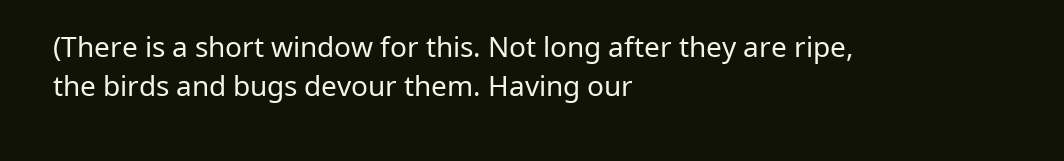(There is a short window for this. Not long after they are ripe, the birds and bugs devour them. Having our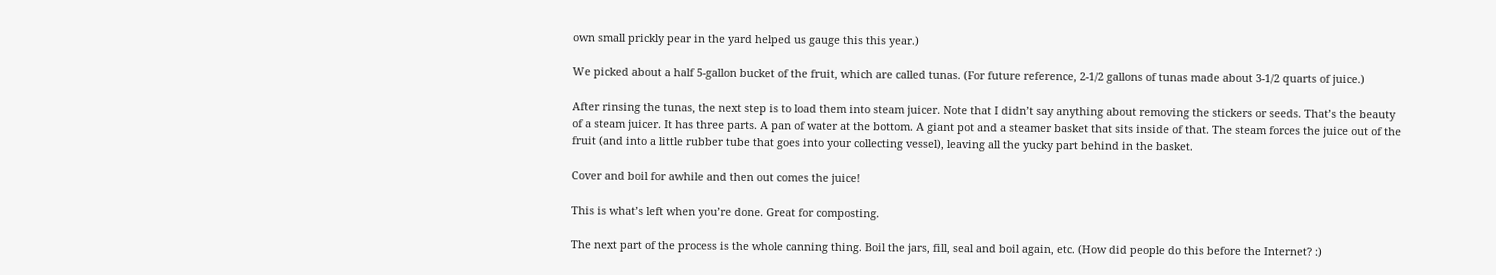own small prickly pear in the yard helped us gauge this this year.)

We picked about a half 5-gallon bucket of the fruit, which are called tunas. (For future reference, 2-1/2 gallons of tunas made about 3-1/2 quarts of juice.)

After rinsing the tunas, the next step is to load them into steam juicer. Note that I didn’t say anything about removing the stickers or seeds. That’s the beauty of a steam juicer. It has three parts. A pan of water at the bottom. A giant pot and a steamer basket that sits inside of that. The steam forces the juice out of the fruit (and into a little rubber tube that goes into your collecting vessel), leaving all the yucky part behind in the basket.

Cover and boil for awhile and then out comes the juice!

This is what’s left when you’re done. Great for composting.

The next part of the process is the whole canning thing. Boil the jars, fill, seal and boil again, etc. (How did people do this before the Internet? :)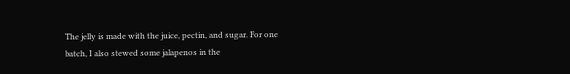The jelly is made with the juice, pectin, and sugar. For one batch, I also stewed some jalapenos in the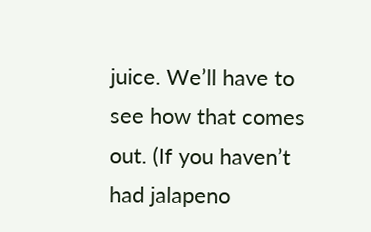juice. We’ll have to see how that comes out. (If you haven’t had jalapeno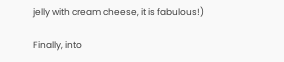jelly with cream cheese, it is fabulous!)

Finally, into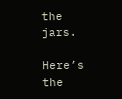the jars.

Here’s the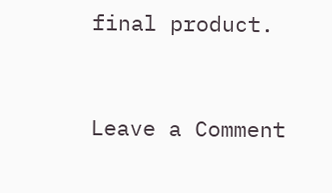final product.



Leave a Comment